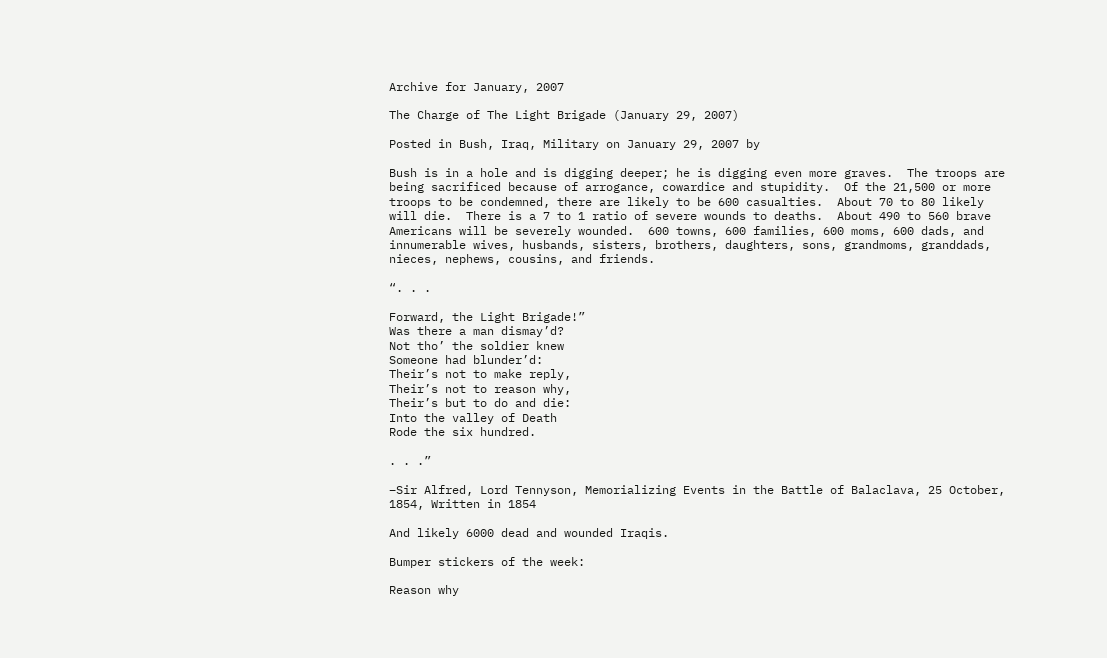Archive for January, 2007

The Charge of The Light Brigade (January 29, 2007)

Posted in Bush, Iraq, Military on January 29, 2007 by

Bush is in a hole and is digging deeper; he is digging even more graves.  The troops are being sacrificed because of arrogance, cowardice and stupidity.  Of the 21,500 or more troops to be condemned, there are likely to be 600 casualties.  About 70 to 80 likely will die.  There is a 7 to 1 ratio of severe wounds to deaths.  About 490 to 560 brave Americans will be severely wounded.  600 towns, 600 families, 600 moms, 600 dads, and innumerable wives, husbands, sisters, brothers, daughters, sons, grandmoms, granddads, nieces, nephews, cousins, and friends.

“. . .

Forward, the Light Brigade!”
Was there a man dismay’d?
Not tho’ the soldier knew
Someone had blunder’d:
Their’s not to make reply,
Their’s not to reason why,
Their’s but to do and die:
Into the valley of Death
Rode the six hundred.

. . .”

–Sir Alfred, Lord Tennyson, Memorializing Events in the Battle of Balaclava, 25 October, 1854, Written in 1854

And likely 6000 dead and wounded Iraqis.

Bumper stickers of the week:

Reason why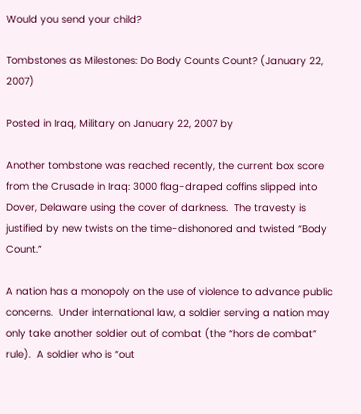Would you send your child?

Tombstones as Milestones: Do Body Counts Count? (January 22, 2007)

Posted in Iraq, Military on January 22, 2007 by

Another tombstone was reached recently, the current box score from the Crusade in Iraq: 3000 flag-draped coffins slipped into Dover, Delaware using the cover of darkness.  The travesty is justified by new twists on the time-dishonored and twisted “Body Count.”

A nation has a monopoly on the use of violence to advance public concerns.  Under international law, a soldier serving a nation may only take another soldier out of combat (the “hors de combat” rule).  A soldier who is “out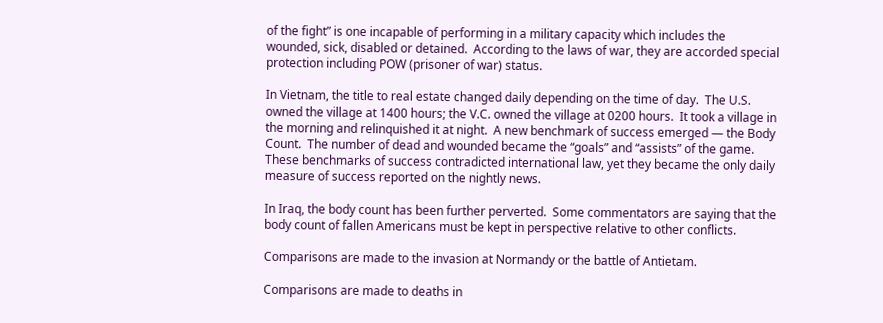of the fight” is one incapable of performing in a military capacity which includes the wounded, sick, disabled or detained.  According to the laws of war, they are accorded special protection including POW (prisoner of war) status.

In Vietnam, the title to real estate changed daily depending on the time of day.  The U.S. owned the village at 1400 hours; the V.C. owned the village at 0200 hours.  It took a village in the morning and relinquished it at night.  A new benchmark of success emerged — the Body Count.  The number of dead and wounded became the “goals” and “assists” of the game.  These benchmarks of success contradicted international law, yet they became the only daily measure of success reported on the nightly news.

In Iraq, the body count has been further perverted.  Some commentators are saying that the body count of fallen Americans must be kept in perspective relative to other conflicts.

Comparisons are made to the invasion at Normandy or the battle of Antietam.

Comparisons are made to deaths in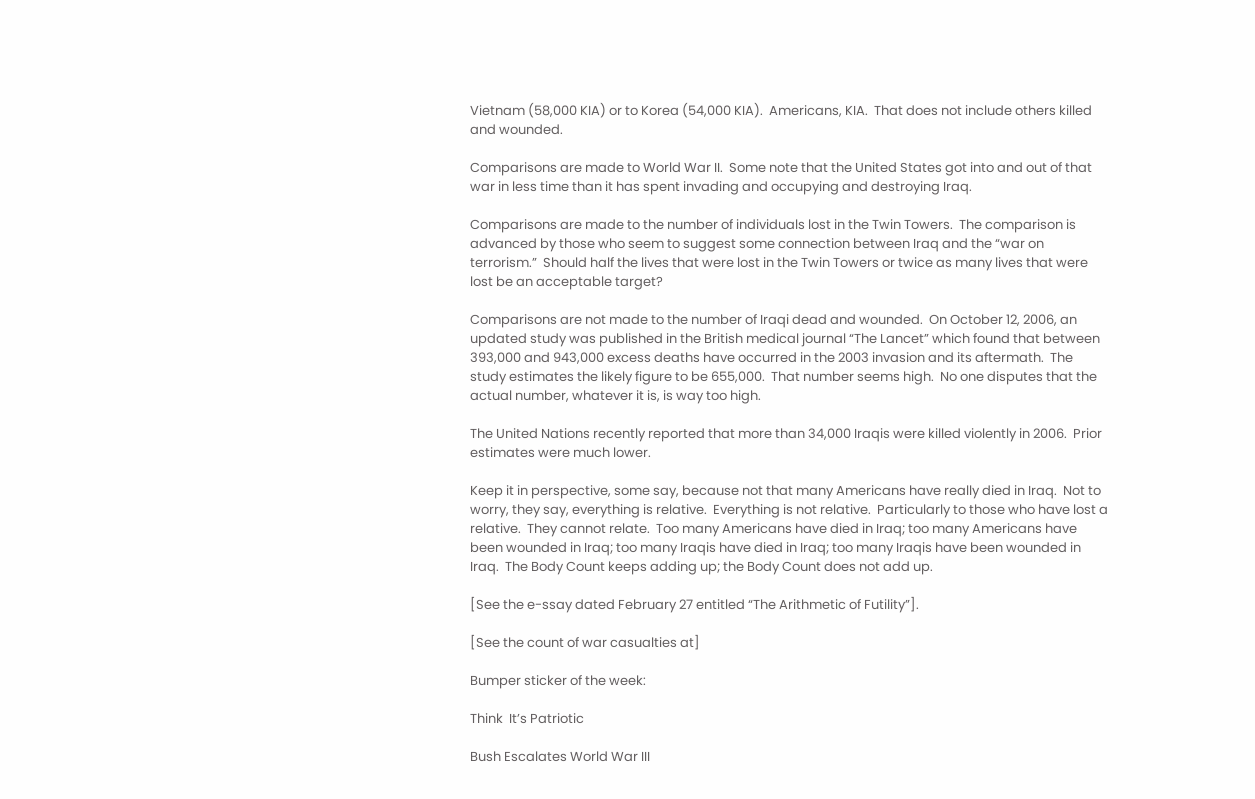Vietnam (58,000 KIA) or to Korea (54,000 KIA).  Americans, KIA.  That does not include others killed and wounded.

Comparisons are made to World War II.  Some note that the United States got into and out of that war in less time than it has spent invading and occupying and destroying Iraq.

Comparisons are made to the number of individuals lost in the Twin Towers.  The comparison is advanced by those who seem to suggest some connection between Iraq and the “war on terrorism.”  Should half the lives that were lost in the Twin Towers or twice as many lives that were lost be an acceptable target?

Comparisons are not made to the number of Iraqi dead and wounded.  On October 12, 2006, an updated study was published in the British medical journal “The Lancet” which found that between 393,000 and 943,000 excess deaths have occurred in the 2003 invasion and its aftermath.  The study estimates the likely figure to be 655,000.  That number seems high.  No one disputes that the actual number, whatever it is, is way too high.

The United Nations recently reported that more than 34,000 Iraqis were killed violently in 2006.  Prior estimates were much lower.

Keep it in perspective, some say, because not that many Americans have really died in Iraq.  Not to worry, they say, everything is relative.  Everything is not relative.  Particularly to those who have lost a relative.  They cannot relate.  Too many Americans have died in Iraq; too many Americans have been wounded in Iraq; too many Iraqis have died in Iraq; too many Iraqis have been wounded in Iraq.  The Body Count keeps adding up; the Body Count does not add up.

[See the e-ssay dated February 27 entitled “The Arithmetic of Futility”].

[See the count of war casualties at]

Bumper sticker of the week:

Think  It’s Patriotic

Bush Escalates World War III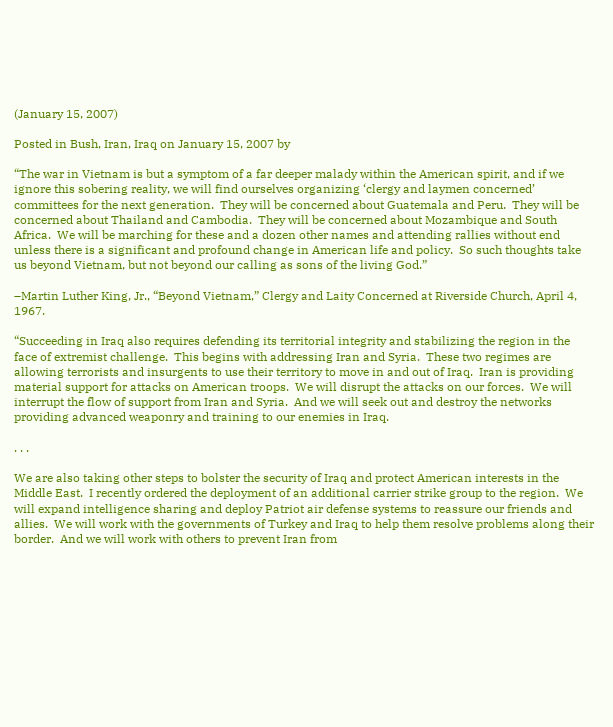(January 15, 2007)

Posted in Bush, Iran, Iraq on January 15, 2007 by

“The war in Vietnam is but a symptom of a far deeper malady within the American spirit, and if we ignore this sobering reality, we will find ourselves organizing ‘clergy and laymen concerned’ committees for the next generation.  They will be concerned about Guatemala and Peru.  They will be concerned about Thailand and Cambodia.  They will be concerned about Mozambique and South Africa.  We will be marching for these and a dozen other names and attending rallies without end unless there is a significant and profound change in American life and policy.  So such thoughts take us beyond Vietnam, but not beyond our calling as sons of the living God.”

–Martin Luther King, Jr., “Beyond Vietnam,” Clergy and Laity Concerned at Riverside Church, April 4, 1967.

“Succeeding in Iraq also requires defending its territorial integrity and stabilizing the region in the face of extremist challenge.  This begins with addressing Iran and Syria.  These two regimes are allowing terrorists and insurgents to use their territory to move in and out of Iraq.  Iran is providing material support for attacks on American troops.  We will disrupt the attacks on our forces.  We will interrupt the flow of support from Iran and Syria.  And we will seek out and destroy the networks providing advanced weaponry and training to our enemies in Iraq.

. . .

We are also taking other steps to bolster the security of Iraq and protect American interests in the Middle East.  I recently ordered the deployment of an additional carrier strike group to the region.  We will expand intelligence sharing and deploy Patriot air defense systems to reassure our friends and allies.  We will work with the governments of Turkey and Iraq to help them resolve problems along their border.  And we will work with others to prevent Iran from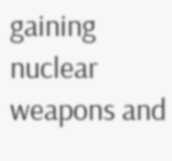gaining nuclear weapons and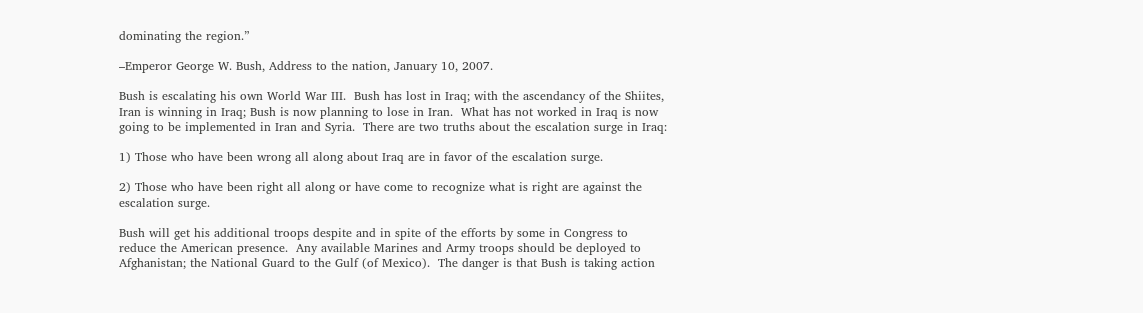dominating the region.”

–Emperor George W. Bush, Address to the nation, January 10, 2007.

Bush is escalating his own World War III.  Bush has lost in Iraq; with the ascendancy of the Shiites, Iran is winning in Iraq; Bush is now planning to lose in Iran.  What has not worked in Iraq is now going to be implemented in Iran and Syria.  There are two truths about the escalation surge in Iraq:

1) Those who have been wrong all along about Iraq are in favor of the escalation surge.

2) Those who have been right all along or have come to recognize what is right are against the escalation surge.

Bush will get his additional troops despite and in spite of the efforts by some in Congress to reduce the American presence.  Any available Marines and Army troops should be deployed to Afghanistan; the National Guard to the Gulf (of Mexico).  The danger is that Bush is taking action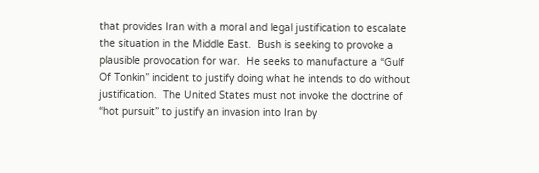that provides Iran with a moral and legal justification to escalate the situation in the Middle East.  Bush is seeking to provoke a plausible provocation for war.  He seeks to manufacture a “Gulf Of Tonkin” incident to justify doing what he intends to do without justification.  The United States must not invoke the doctrine of “hot pursuit” to justify an invasion into Iran by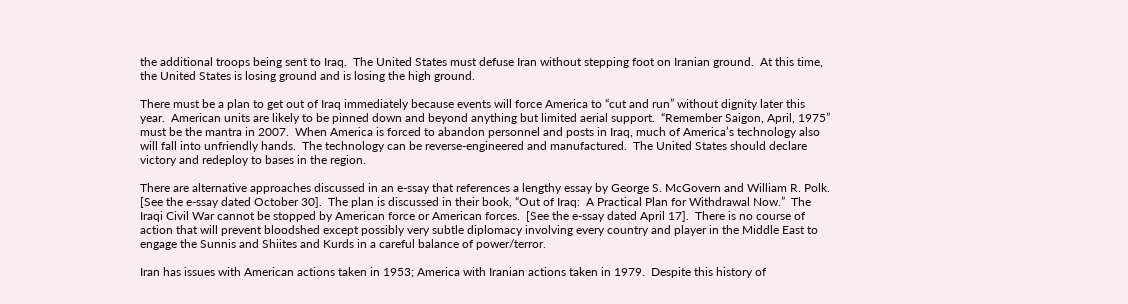the additional troops being sent to Iraq.  The United States must defuse Iran without stepping foot on Iranian ground.  At this time, the United States is losing ground and is losing the high ground.

There must be a plan to get out of Iraq immediately because events will force America to “cut and run” without dignity later this year.  American units are likely to be pinned down and beyond anything but limited aerial support.  “Remember Saigon, April, 1975” must be the mantra in 2007.  When America is forced to abandon personnel and posts in Iraq, much of America’s technology also will fall into unfriendly hands.  The technology can be reverse-engineered and manufactured.  The United States should declare victory and redeploy to bases in the region.

There are alternative approaches discussed in an e-ssay that references a lengthy essay by George S. McGovern and William R. Polk.  [See the e-ssay dated October 30].  The plan is discussed in their book, “Out of Iraq:  A Practical Plan for Withdrawal Now.”  The Iraqi Civil War cannot be stopped by American force or American forces.  [See the e-ssay dated April 17].  There is no course of action that will prevent bloodshed except possibly very subtle diplomacy involving every country and player in the Middle East to engage the Sunnis and Shiites and Kurds in a careful balance of power/terror.

Iran has issues with American actions taken in 1953; America with Iranian actions taken in 1979.  Despite this history of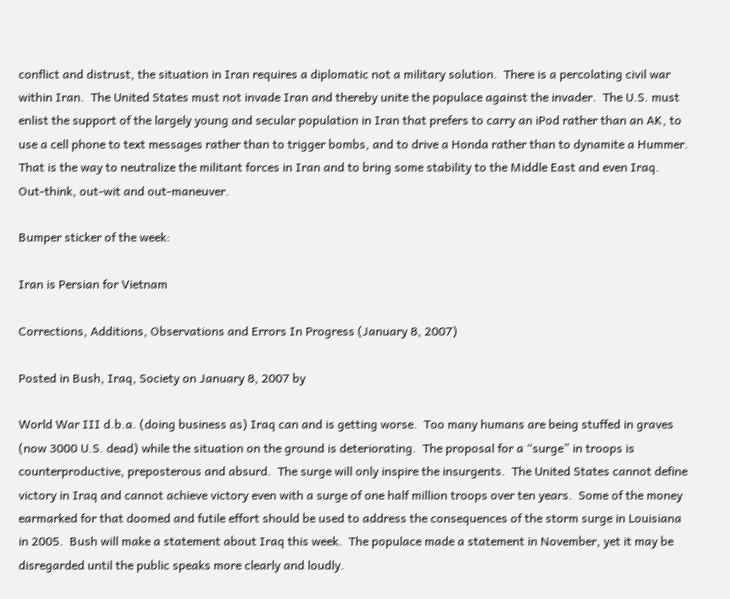conflict and distrust, the situation in Iran requires a diplomatic not a military solution.  There is a percolating civil war within Iran.  The United States must not invade Iran and thereby unite the populace against the invader.  The U.S. must enlist the support of the largely young and secular population in Iran that prefers to carry an iPod rather than an AK, to use a cell phone to text messages rather than to trigger bombs, and to drive a Honda rather than to dynamite a Hummer.  That is the way to neutralize the militant forces in Iran and to bring some stability to the Middle East and even Iraq.  Out-think, out-wit and out-maneuver.

Bumper sticker of the week:

Iran is Persian for Vietnam

Corrections, Additions, Observations and Errors In Progress (January 8, 2007)

Posted in Bush, Iraq, Society on January 8, 2007 by

World War III d.b.a. (doing business as) Iraq can and is getting worse.  Too many humans are being stuffed in graves (now 3000 U.S. dead) while the situation on the ground is deteriorating.  The proposal for a “surge” in troops is counterproductive, preposterous and absurd.  The surge will only inspire the insurgents.  The United States cannot define victory in Iraq and cannot achieve victory even with a surge of one half million troops over ten years.  Some of the money earmarked for that doomed and futile effort should be used to address the consequences of the storm surge in Louisiana in 2005.  Bush will make a statement about Iraq this week.  The populace made a statement in November, yet it may be disregarded until the public speaks more clearly and loudly.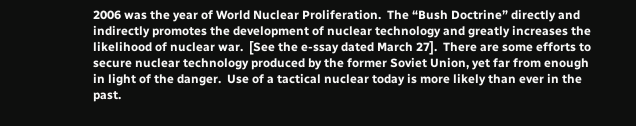2006 was the year of World Nuclear Proliferation.  The “Bush Doctrine” directly and indirectly promotes the development of nuclear technology and greatly increases the likelihood of nuclear war.  [See the e-ssay dated March 27].  There are some efforts to secure nuclear technology produced by the former Soviet Union, yet far from enough in light of the danger.  Use of a tactical nuclear today is more likely than ever in the past.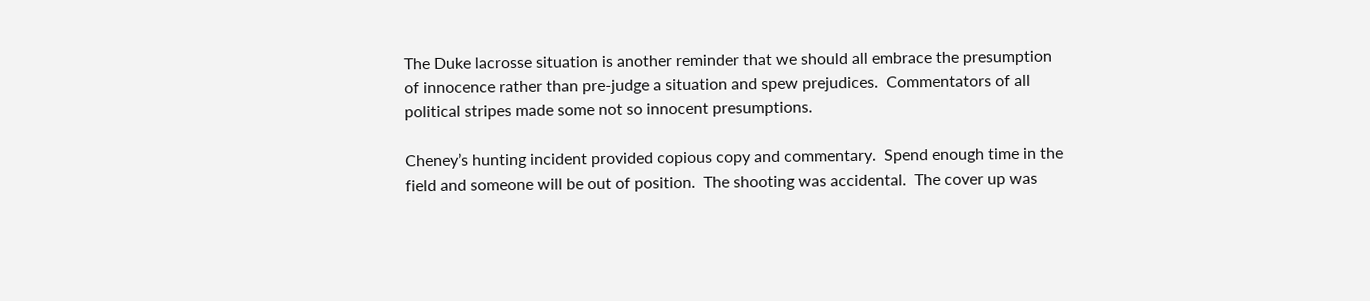The Duke lacrosse situation is another reminder that we should all embrace the presumption of innocence rather than pre-judge a situation and spew prejudices.  Commentators of all political stripes made some not so innocent presumptions.

Cheney’s hunting incident provided copious copy and commentary.  Spend enough time in the field and someone will be out of position.  The shooting was accidental.  The cover up was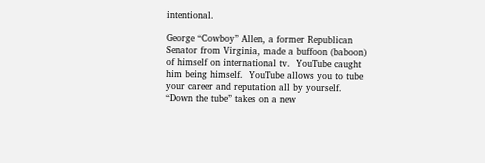intentional.

George “Cowboy” Allen, a former Republican Senator from Virginia, made a buffoon (baboon) of himself on international tv.  YouTube caught him being himself.  YouTube allows you to tube your career and reputation all by yourself.  “Down the tube” takes on a new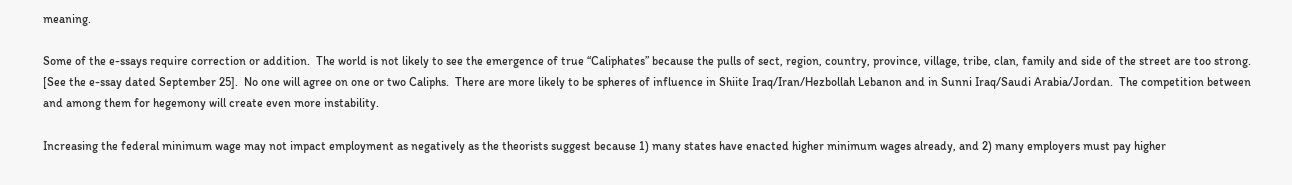meaning.

Some of the e-ssays require correction or addition.  The world is not likely to see the emergence of true “Caliphates” because the pulls of sect, region, country, province, village, tribe, clan, family and side of the street are too strong.  [See the e-ssay dated September 25].  No one will agree on one or two Caliphs.  There are more likely to be spheres of influence in Shiite Iraq/Iran/Hezbollah Lebanon and in Sunni Iraq/Saudi Arabia/Jordan.  The competition between and among them for hegemony will create even more instability.

Increasing the federal minimum wage may not impact employment as negatively as the theorists suggest because 1) many states have enacted higher minimum wages already, and 2) many employers must pay higher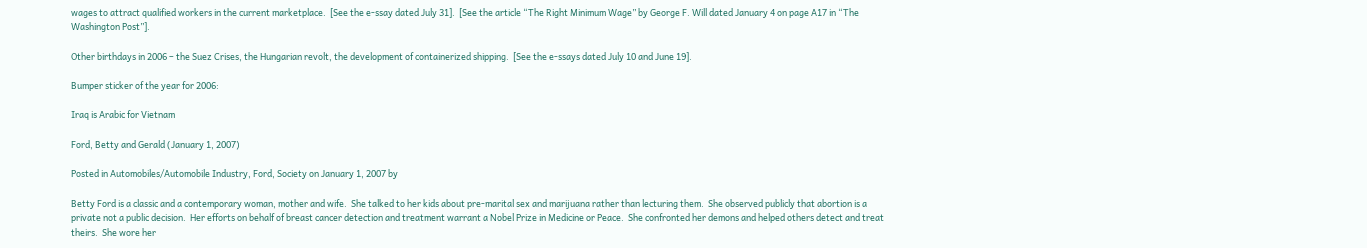wages to attract qualified workers in the current marketplace.  [See the e-ssay dated July 31].  [See the article “The Right Minimum Wage” by George F. Will dated January 4 on page A17 in “The Washington Post”].

Other birthdays in 2006 – the Suez Crises, the Hungarian revolt, the development of containerized shipping.  [See the e-ssays dated July 10 and June 19].

Bumper sticker of the year for 2006:

Iraq is Arabic for Vietnam

Ford, Betty and Gerald (January 1, 2007)

Posted in Automobiles/Automobile Industry, Ford, Society on January 1, 2007 by

Betty Ford is a classic and a contemporary woman, mother and wife.  She talked to her kids about pre-marital sex and marijuana rather than lecturing them.  She observed publicly that abortion is a private not a public decision.  Her efforts on behalf of breast cancer detection and treatment warrant a Nobel Prize in Medicine or Peace.  She confronted her demons and helped others detect and treat theirs.  She wore her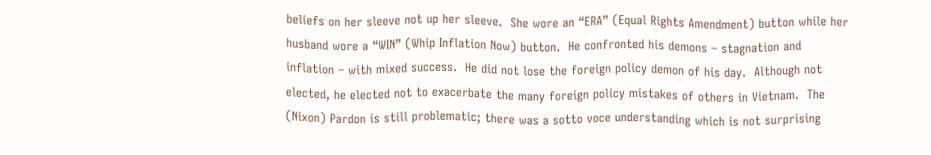beliefs on her sleeve not up her sleeve.  She wore an “ERA” (Equal Rights Amendment) button while her husband wore a “WIN” (Whip Inflation Now) button.  He confronted his demons – stagnation and inflation – with mixed success.  He did not lose the foreign policy demon of his day.  Although not elected, he elected not to exacerbate the many foreign policy mistakes of others in Vietnam.  The (Nixon) Pardon is still problematic; there was a sotto voce understanding which is not surprising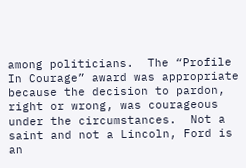among politicians.  The “Profile In Courage” award was appropriate because the decision to pardon, right or wrong, was courageous under the circumstances.  Not a saint and not a Lincoln, Ford is an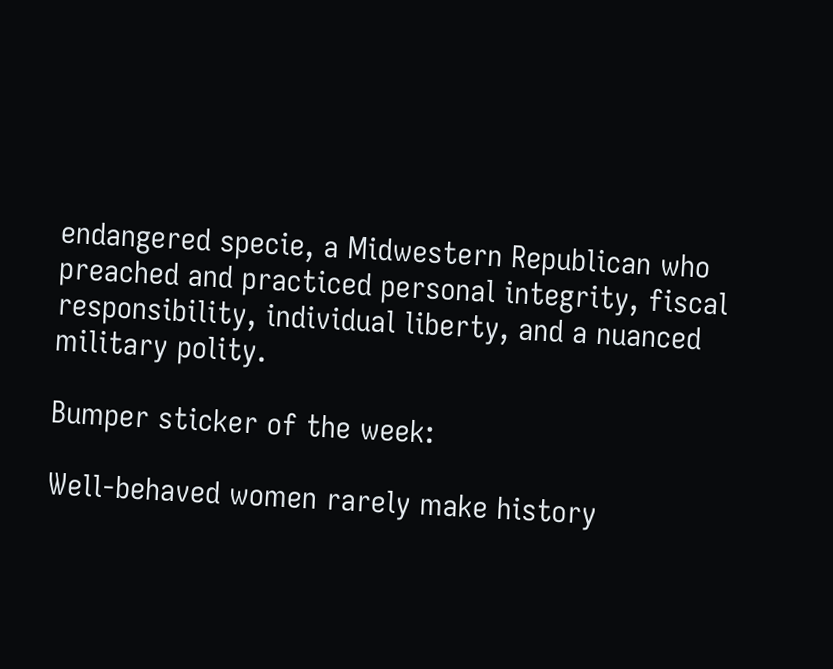endangered specie, a Midwestern Republican who preached and practiced personal integrity, fiscal responsibility, individual liberty, and a nuanced military polity.

Bumper sticker of the week:

Well-behaved women rarely make history